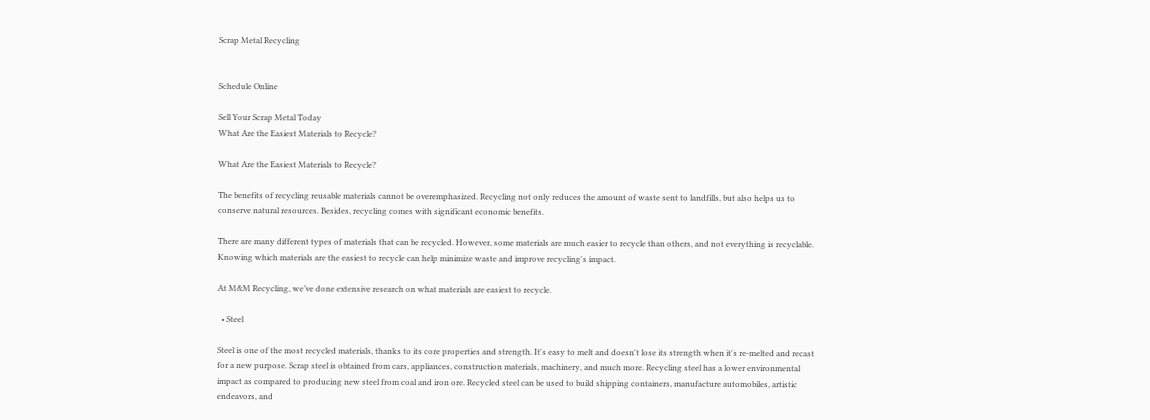Scrap Metal Recycling


Schedule Online

Sell Your Scrap Metal Today
What Are the Easiest Materials to Recycle?

What Are the Easiest Materials to Recycle?

The benefits of recycling reusable materials cannot be overemphasized. Recycling not only reduces the amount of waste sent to landfills, but also helps us to conserve natural resources. Besides, recycling comes with significant economic benefits.

There are many different types of materials that can be recycled. However, some materials are much easier to recycle than others, and not everything is recyclable. Knowing which materials are the easiest to recycle can help minimize waste and improve recycling's impact.

At M&M Recycling, we’ve done extensive research on what materials are easiest to recycle.

  • Steel

Steel is one of the most recycled materials, thanks to its core properties and strength. It's easy to melt and doesn't lose its strength when it's re-melted and recast for a new purpose. Scrap steel is obtained from cars, appliances, construction materials, machinery, and much more. Recycling steel has a lower environmental impact as compared to producing new steel from coal and iron ore. Recycled steel can be used to build shipping containers, manufacture automobiles, artistic endeavors, and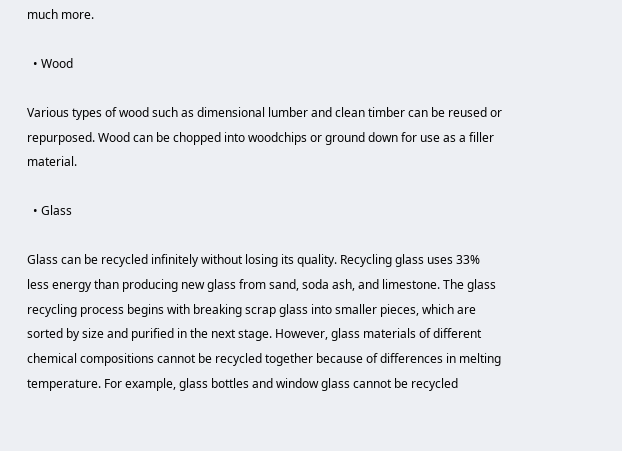much more.

  • Wood

Various types of wood such as dimensional lumber and clean timber can be reused or repurposed. Wood can be chopped into woodchips or ground down for use as a filler material.

  • Glass

Glass can be recycled infinitely without losing its quality. Recycling glass uses 33% less energy than producing new glass from sand, soda ash, and limestone. The glass recycling process begins with breaking scrap glass into smaller pieces, which are sorted by size and purified in the next stage. However, glass materials of different chemical compositions cannot be recycled together because of differences in melting temperature. For example, glass bottles and window glass cannot be recycled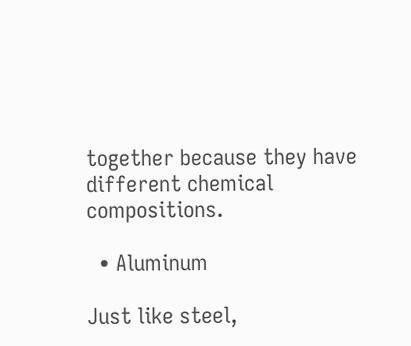together because they have different chemical compositions.

  • Aluminum

Just like steel,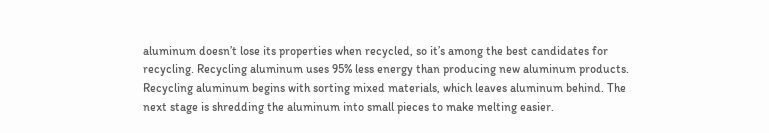aluminum doesn’t lose its properties when recycled, so it’s among the best candidates for recycling. Recycling aluminum uses 95% less energy than producing new aluminum products. Recycling aluminum begins with sorting mixed materials, which leaves aluminum behind. The next stage is shredding the aluminum into small pieces to make melting easier.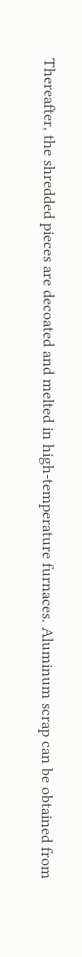Thereafter, the shredded pieces are decoated and melted in high-temperature furnaces. Aluminum scrap can be obtained from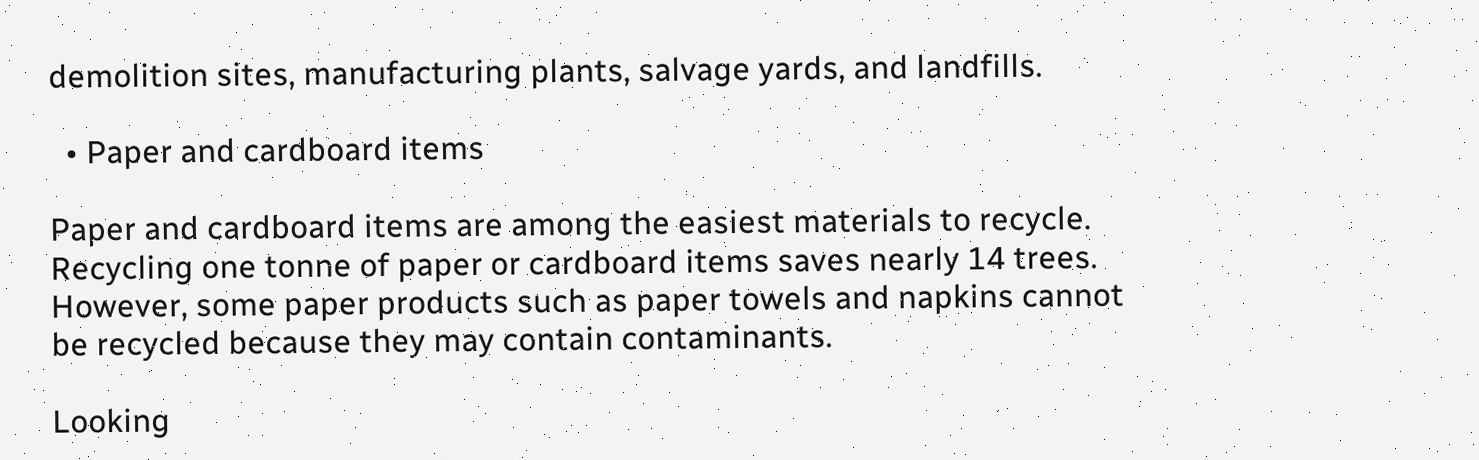demolition sites, manufacturing plants, salvage yards, and landfills.

  • Paper and cardboard items

Paper and cardboard items are among the easiest materials to recycle. Recycling one tonne of paper or cardboard items saves nearly 14 trees. However, some paper products such as paper towels and napkins cannot be recycled because they may contain contaminants.

Looking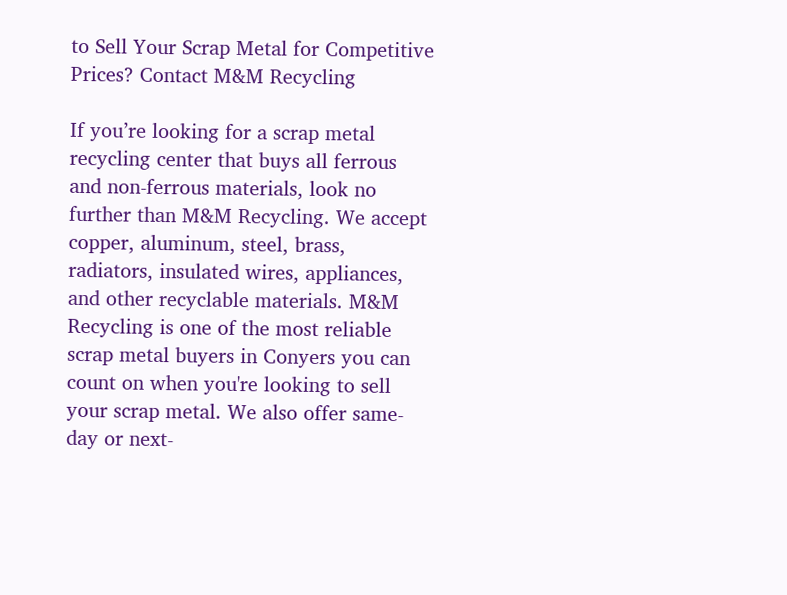to Sell Your Scrap Metal for Competitive Prices? Contact M&M Recycling

If you’re looking for a scrap metal recycling center that buys all ferrous and non-ferrous materials, look no further than M&M Recycling. We accept copper, aluminum, steel, brass, radiators, insulated wires, appliances, and other recyclable materials. M&M Recycling is one of the most reliable scrap metal buyers in Conyers you can count on when you're looking to sell your scrap metal. We also offer same-day or next-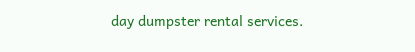day dumpster rental services.